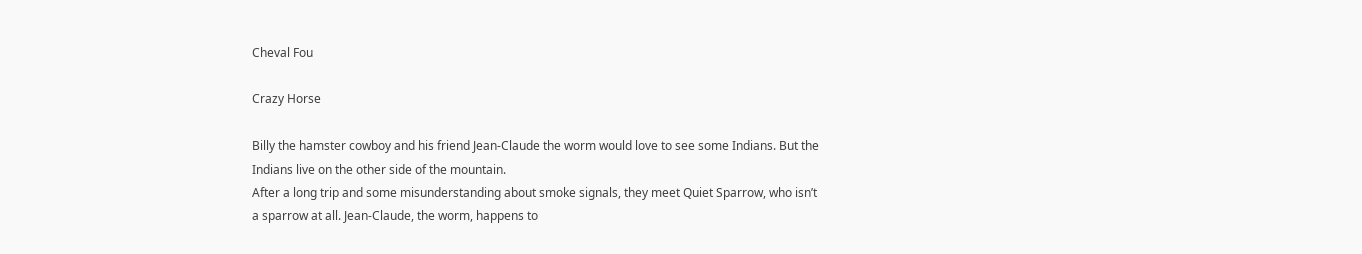Cheval Fou

Crazy Horse

Billy the hamster cowboy and his friend Jean-Claude the worm would love to see some Indians. But the Indians live on the other side of the mountain.
After a long trip and some misunderstanding about smoke signals, they meet Quiet Sparrow, who isn’t a sparrow at all. Jean-Claude, the worm, happens to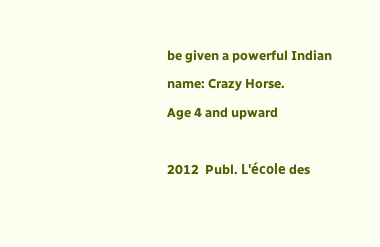be given a powerful Indian name: Crazy Horse.
Age 4 and upward

2012  Publ. L'école des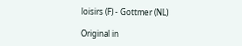loisirs (F) - Gottmer (NL)

Original in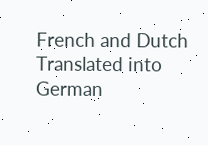French and Dutch
Translated into German